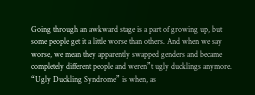Going through an awkward stage is a part of growing up, but some people get it a little worse than others. And when we say worse, we mean they apparently swapped genders and became completely different people and weren”t ugly ducklings anymore. “Ugly Duckling Syndrome” is when, as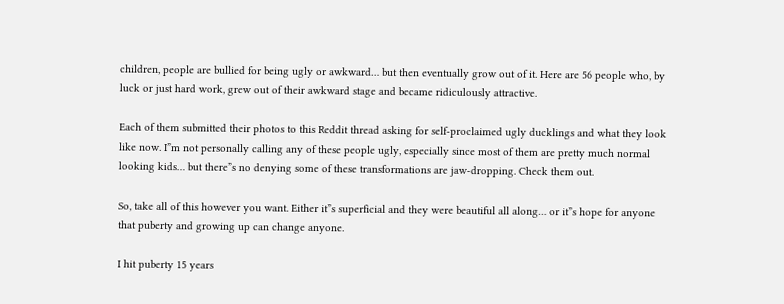children, people are bullied for being ugly or awkward… but then eventually grow out of it. Here are 56 people who, by luck or just hard work, grew out of their awkward stage and became ridiculously attractive.

Each of them submitted their photos to this Reddit thread asking for self-proclaimed ugly ducklings and what they look like now. I”m not personally calling any of these people ugly, especially since most of them are pretty much normal looking kids… but there”s no denying some of these transformations are jaw-dropping. Check them out.

So, take all of this however you want. Either it”s superficial and they were beautiful all along… or it”s hope for anyone that puberty and growing up can change anyone.

I hit puberty 15 years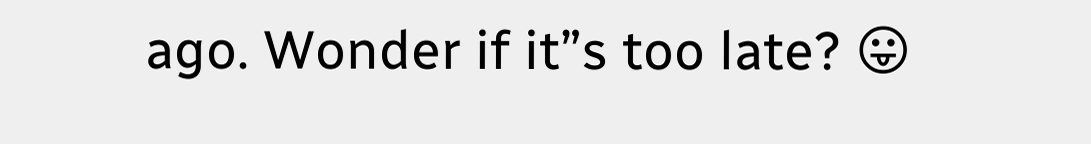ago. Wonder if it”s too late? 😛